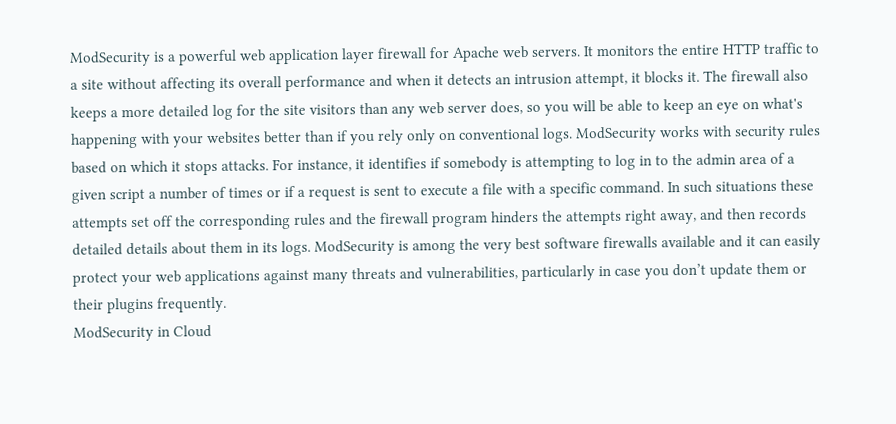ModSecurity is a powerful web application layer firewall for Apache web servers. It monitors the entire HTTP traffic to a site without affecting its overall performance and when it detects an intrusion attempt, it blocks it. The firewall also keeps a more detailed log for the site visitors than any web server does, so you will be able to keep an eye on what's happening with your websites better than if you rely only on conventional logs. ModSecurity works with security rules based on which it stops attacks. For instance, it identifies if somebody is attempting to log in to the admin area of a given script a number of times or if a request is sent to execute a file with a specific command. In such situations these attempts set off the corresponding rules and the firewall program hinders the attempts right away, and then records detailed details about them in its logs. ModSecurity is among the very best software firewalls available and it can easily protect your web applications against many threats and vulnerabilities, particularly in case you don’t update them or their plugins frequently.
ModSecurity in Cloud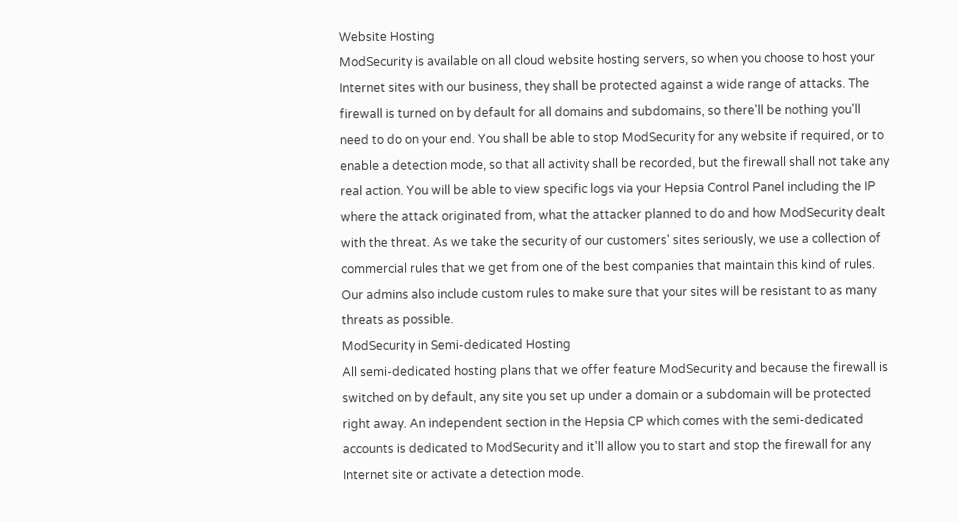Website Hosting
ModSecurity is available on all cloud website hosting servers, so when you choose to host your Internet sites with our business, they shall be protected against a wide range of attacks. The firewall is turned on by default for all domains and subdomains, so there'll be nothing you'll need to do on your end. You shall be able to stop ModSecurity for any website if required, or to enable a detection mode, so that all activity shall be recorded, but the firewall shall not take any real action. You will be able to view specific logs via your Hepsia Control Panel including the IP where the attack originated from, what the attacker planned to do and how ModSecurity dealt with the threat. As we take the security of our customers' sites seriously, we use a collection of commercial rules that we get from one of the best companies that maintain this kind of rules. Our admins also include custom rules to make sure that your sites will be resistant to as many threats as possible.
ModSecurity in Semi-dedicated Hosting
All semi-dedicated hosting plans that we offer feature ModSecurity and because the firewall is switched on by default, any site you set up under a domain or a subdomain will be protected right away. An independent section in the Hepsia CP which comes with the semi-dedicated accounts is dedicated to ModSecurity and it'll allow you to start and stop the firewall for any Internet site or activate a detection mode.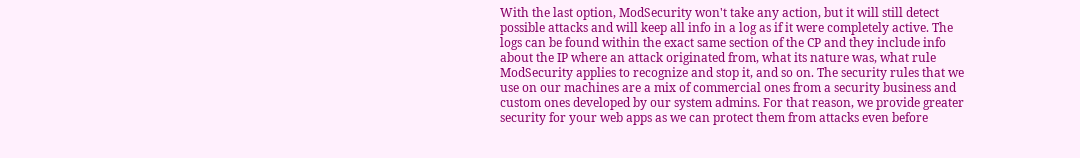With the last option, ModSecurity won't take any action, but it will still detect possible attacks and will keep all info in a log as if it were completely active. The logs can be found within the exact same section of the CP and they include info about the IP where an attack originated from, what its nature was, what rule ModSecurity applies to recognize and stop it, and so on. The security rules that we use on our machines are a mix of commercial ones from a security business and custom ones developed by our system admins. For that reason, we provide greater security for your web apps as we can protect them from attacks even before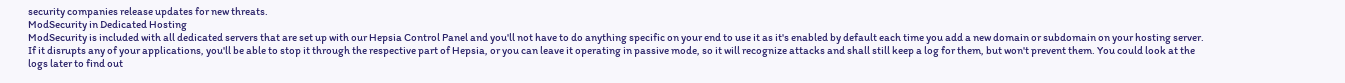security companies release updates for new threats.
ModSecurity in Dedicated Hosting
ModSecurity is included with all dedicated servers that are set up with our Hepsia Control Panel and you'll not have to do anything specific on your end to use it as it's enabled by default each time you add a new domain or subdomain on your hosting server. If it disrupts any of your applications, you'll be able to stop it through the respective part of Hepsia, or you can leave it operating in passive mode, so it will recognize attacks and shall still keep a log for them, but won't prevent them. You could look at the logs later to find out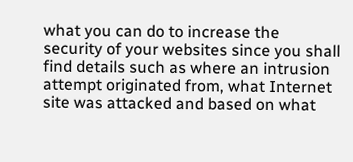what you can do to increase the security of your websites since you shall find details such as where an intrusion attempt originated from, what Internet site was attacked and based on what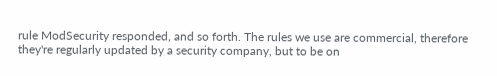rule ModSecurity responded, and so forth. The rules we use are commercial, therefore they're regularly updated by a security company, but to be on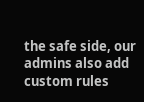the safe side, our admins also add custom rules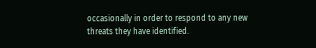occasionally in order to respond to any new threats they have identified.